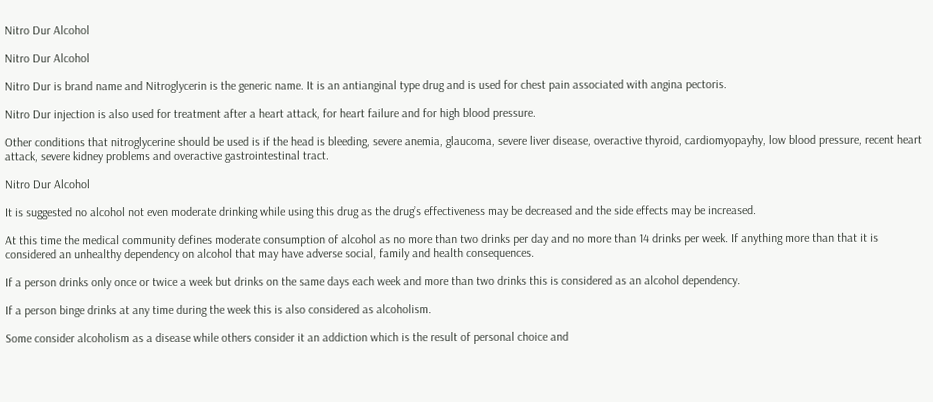Nitro Dur Alcohol

Nitro Dur Alcohol

Nitro Dur is brand name and Nitroglycerin is the generic name. It is an antianginal type drug and is used for chest pain associated with angina pectoris.

Nitro Dur injection is also used for treatment after a heart attack, for heart failure and for high blood pressure.

Other conditions that nitroglycerine should be used is if the head is bleeding, severe anemia, glaucoma, severe liver disease, overactive thyroid, cardiomyopayhy, low blood pressure, recent heart attack, severe kidney problems and overactive gastrointestinal tract.

Nitro Dur Alcohol

It is suggested no alcohol not even moderate drinking while using this drug as the drug’s effectiveness may be decreased and the side effects may be increased.

At this time the medical community defines moderate consumption of alcohol as no more than two drinks per day and no more than 14 drinks per week. If anything more than that it is considered an unhealthy dependency on alcohol that may have adverse social, family and health consequences.

If a person drinks only once or twice a week but drinks on the same days each week and more than two drinks this is considered as an alcohol dependency.

If a person binge drinks at any time during the week this is also considered as alcoholism.

Some consider alcoholism as a disease while others consider it an addiction which is the result of personal choice and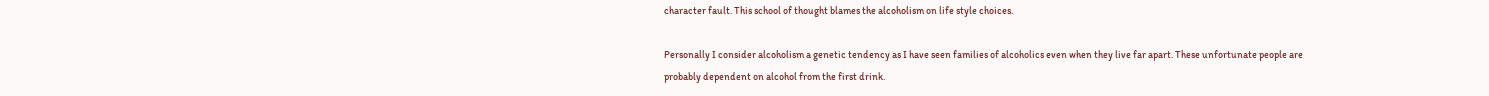character fault. This school of thought blames the alcoholism on life style choices.

Personally I consider alcoholism a genetic tendency as I have seen families of alcoholics even when they live far apart. These unfortunate people are probably dependent on alcohol from the first drink.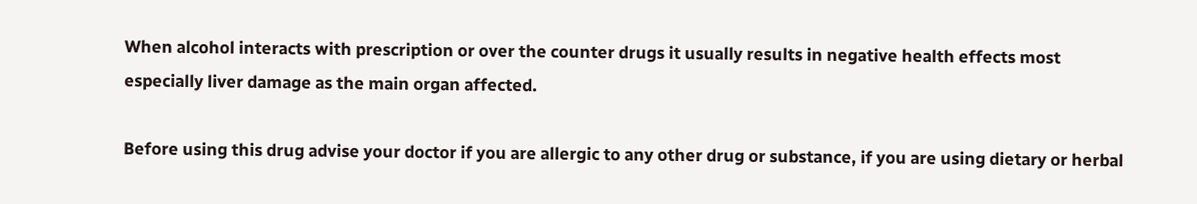When alcohol interacts with prescription or over the counter drugs it usually results in negative health effects most especially liver damage as the main organ affected.

Before using this drug advise your doctor if you are allergic to any other drug or substance, if you are using dietary or herbal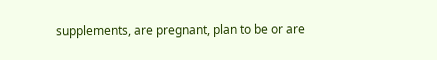supplements, are pregnant, plan to be or are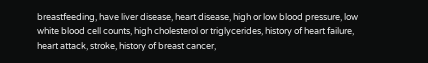breastfeeding, have liver disease, heart disease, high or low blood pressure, low white blood cell counts, high cholesterol or triglycerides, history of heart failure, heart attack, stroke, history of breast cancer,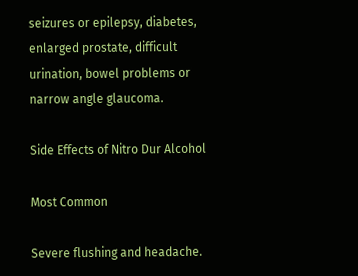seizures or epilepsy, diabetes, enlarged prostate, difficult urination, bowel problems or narrow angle glaucoma.

Side Effects of Nitro Dur Alcohol

Most Common

Severe flushing and headache.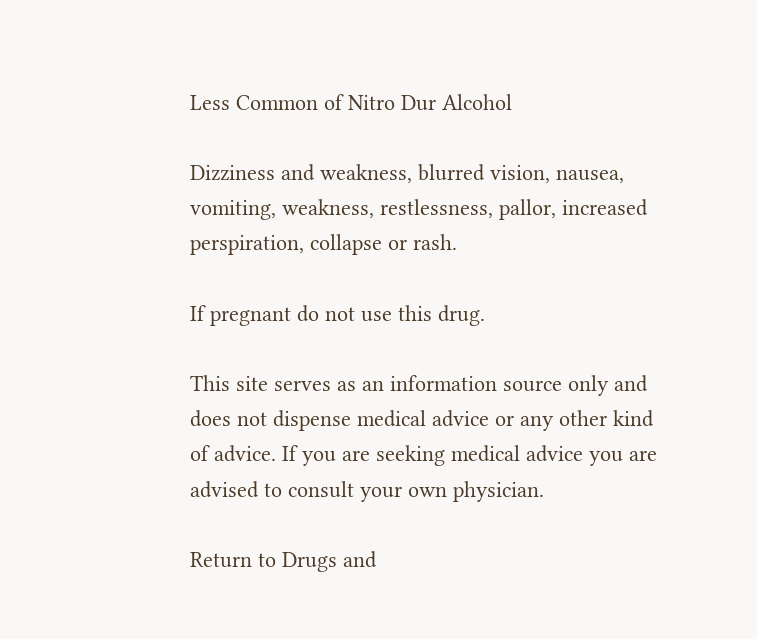Less Common of Nitro Dur Alcohol

Dizziness and weakness, blurred vision, nausea, vomiting, weakness, restlessness, pallor, increased perspiration, collapse or rash.

If pregnant do not use this drug.

This site serves as an information source only and does not dispense medical advice or any other kind of advice. If you are seeking medical advice you are advised to consult your own physician.

Return to Drugs and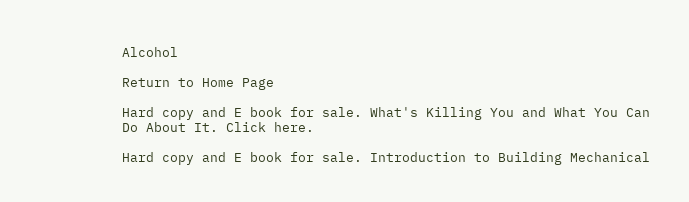Alcohol

Return to Home Page

Hard copy and E book for sale. What's Killing You and What You Can Do About It. Click here.

Hard copy and E book for sale. Introduction to Building Mechanical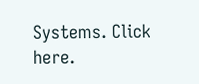Systems. Click here.